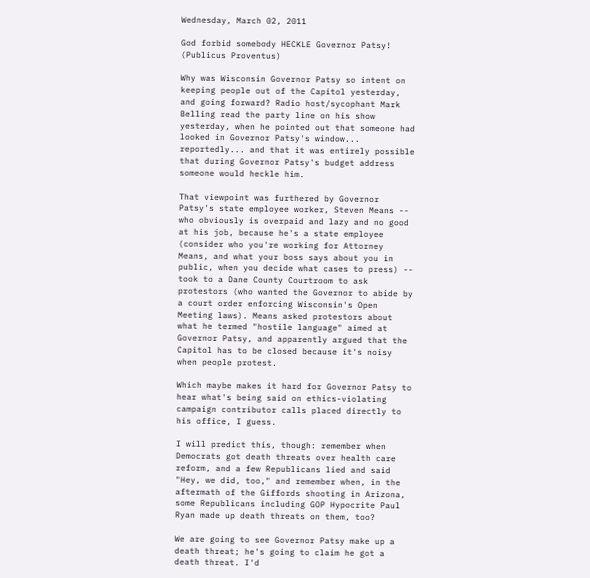Wednesday, March 02, 2011

God forbid somebody HECKLE Governor Patsy! (Publicus Proventus)

Why was Wisconsin Governor Patsy so intent on keeping people out of the Capitol yesterday, and going forward? Radio host/sycophant Mark Belling read the party line on his show yesterday, when he pointed out that someone had looked in Governor Patsy's window... reportedly... and that it was entirely possible that during Governor Patsy's budget address someone would heckle him.

That viewpoint was furthered by Governor Patsy's state employee worker, Steven Means -- who obviously is overpaid and lazy and no good at his job, because he's a state employee (consider who you're working for Attorney Means, and what your boss says about you in public, when you decide what cases to press) -- took to a Dane County Courtroom to ask protestors (who wanted the Governor to abide by a court order enforcing Wisconsin's Open Meeting laws). Means asked protestors about what he termed "hostile language" aimed at Governor Patsy, and apparently argued that the Capitol has to be closed because it's noisy when people protest.

Which maybe makes it hard for Governor Patsy to hear what's being said on ethics-violating campaign contributor calls placed directly to his office, I guess.

I will predict this, though: remember when Democrats got death threats over health care reform, and a few Republicans lied and said "Hey, we did, too," and remember when, in the aftermath of the Giffords shooting in Arizona, some Republicans including GOP Hypocrite Paul Ryan made up death threats on them, too?

We are going to see Governor Patsy make up a death threat; he's going to claim he got a death threat. I'd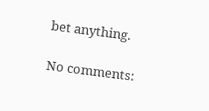bet anything.

No comments: